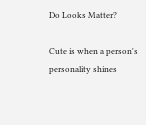Do Looks Matter?

Cute is when a person's personality shines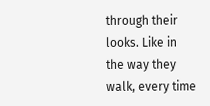through their looks. Like in the way they walk, every time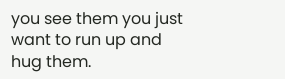you see them you just want to run up and hug them.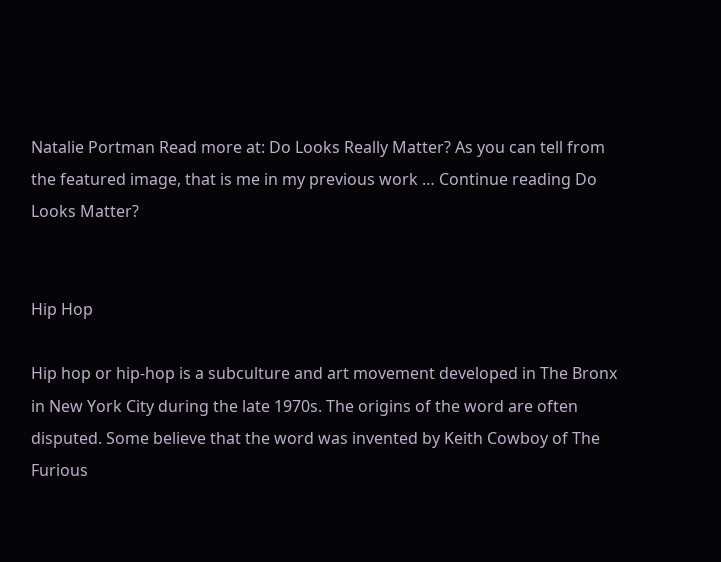Natalie Portman Read more at: Do Looks Really Matter? As you can tell from the featured image, that is me in my previous work … Continue reading Do Looks Matter?


Hip Hop

Hip hop or hip-hop is a subculture and art movement developed in The Bronx in New York City during the late 1970s. The origins of the word are often disputed. Some believe that the word was invented by Keith Cowboy of The Furious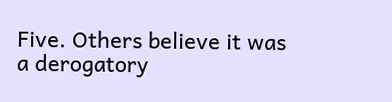Five. Others believe it was a derogatory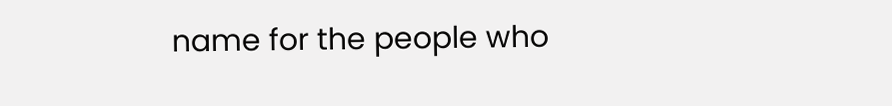name for the people who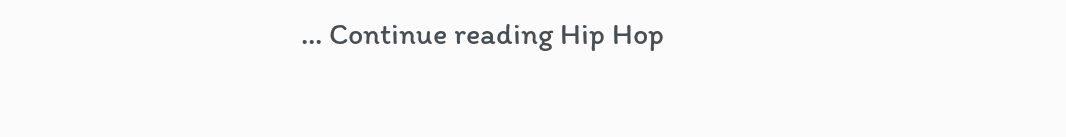… Continue reading Hip Hop